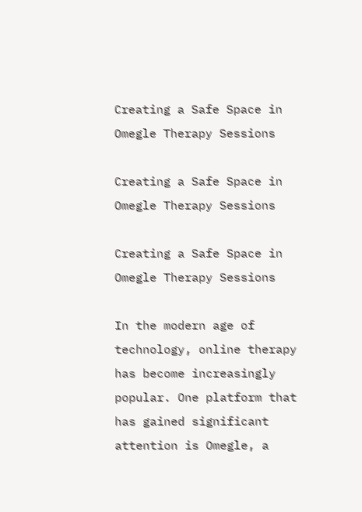Creating a Safe Space in Omegle Therapy Sessions

Creating a Safe Space in Omegle Therapy Sessions

Creating a Safe Space in Omegle Therapy Sessions

In the modern age of technology, online therapy has become increasingly popular. One platform that has gained significant attention is Omegle, a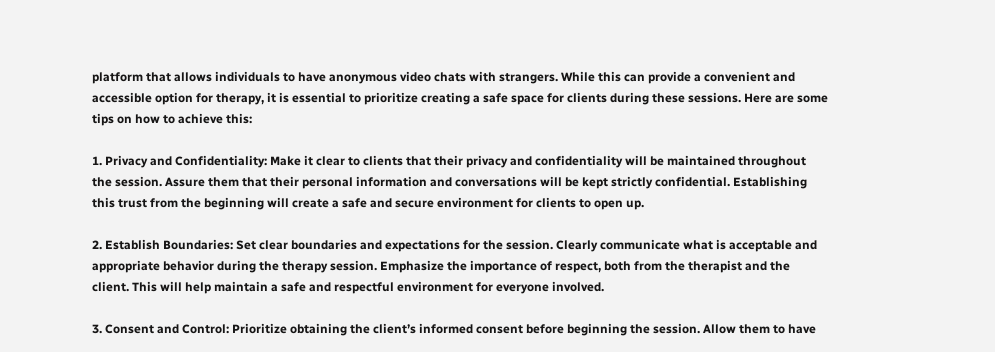platform that allows individuals to have anonymous video chats with strangers. While this can provide a convenient and accessible option for therapy, it is essential to prioritize creating a safe space for clients during these sessions. Here are some tips on how to achieve this:

1. Privacy and Confidentiality: Make it clear to clients that their privacy and confidentiality will be maintained throughout the session. Assure them that their personal information and conversations will be kept strictly confidential. Establishing this trust from the beginning will create a safe and secure environment for clients to open up.

2. Establish Boundaries: Set clear boundaries and expectations for the session. Clearly communicate what is acceptable and appropriate behavior during the therapy session. Emphasize the importance of respect, both from the therapist and the client. This will help maintain a safe and respectful environment for everyone involved.

3. Consent and Control: Prioritize obtaining the client’s informed consent before beginning the session. Allow them to have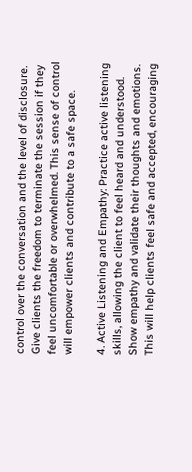control over the conversation and the level of disclosure. Give clients the freedom to terminate the session if they feel uncomfortable or overwhelmed. This sense of control will empower clients and contribute to a safe space.

4. Active Listening and Empathy: Practice active listening skills, allowing the client to feel heard and understood. Show empathy and validate their thoughts and emotions. This will help clients feel safe and accepted, encouraging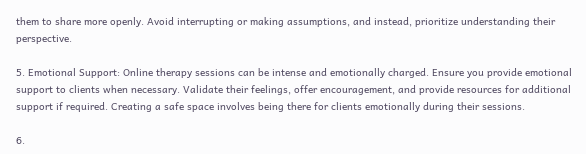them to share more openly. Avoid interrupting or making assumptions, and instead, prioritize understanding their perspective.

5. Emotional Support: Online therapy sessions can be intense and emotionally charged. Ensure you provide emotional support to clients when necessary. Validate their feelings, offer encouragement, and provide resources for additional support if required. Creating a safe space involves being there for clients emotionally during their sessions.

6.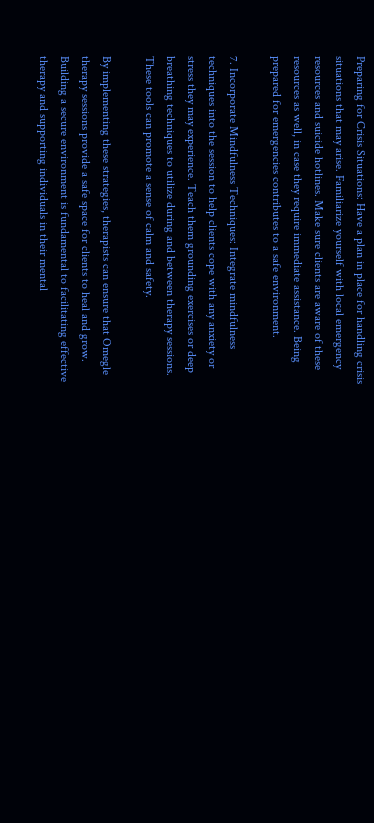Preparing for Crisis Situations: Have a plan in place for handling crisis situations that may arise. Familiarize yourself with local emergency resources and suicide hotlines. Make sure clients are aware of these resources as well, in case they require immediate assistance. Being prepared for emergencies contributes to a safe environment.

7. Incorporate Mindfulness Techniques: Integrate mindfulness techniques into the session to help clients cope with any anxiety or stress they may experience. Teach them grounding exercises or deep breathing techniques to utilize during and between therapy sessions. These tools can promote a sense of calm and safety.

By implementing these strategies, therapists can ensure that Omegle therapy sessions provide a safe space for clients to heal and grow. Building a secure environment is fundamental to facilitating effective therapy and supporting individuals in their mental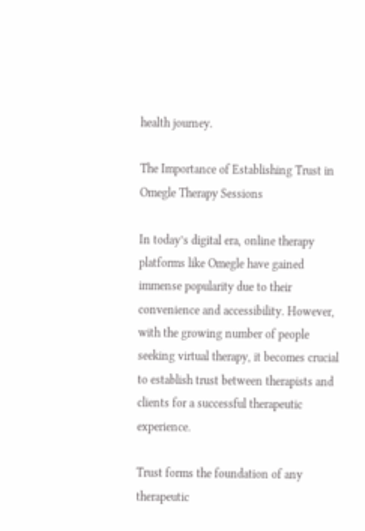health journey.

The Importance of Establishing Trust in Omegle Therapy Sessions

In today’s digital era, online therapy platforms like Omegle have gained immense popularity due to their convenience and accessibility. However, with the growing number of people seeking virtual therapy, it becomes crucial to establish trust between therapists and clients for a successful therapeutic experience.

Trust forms the foundation of any therapeutic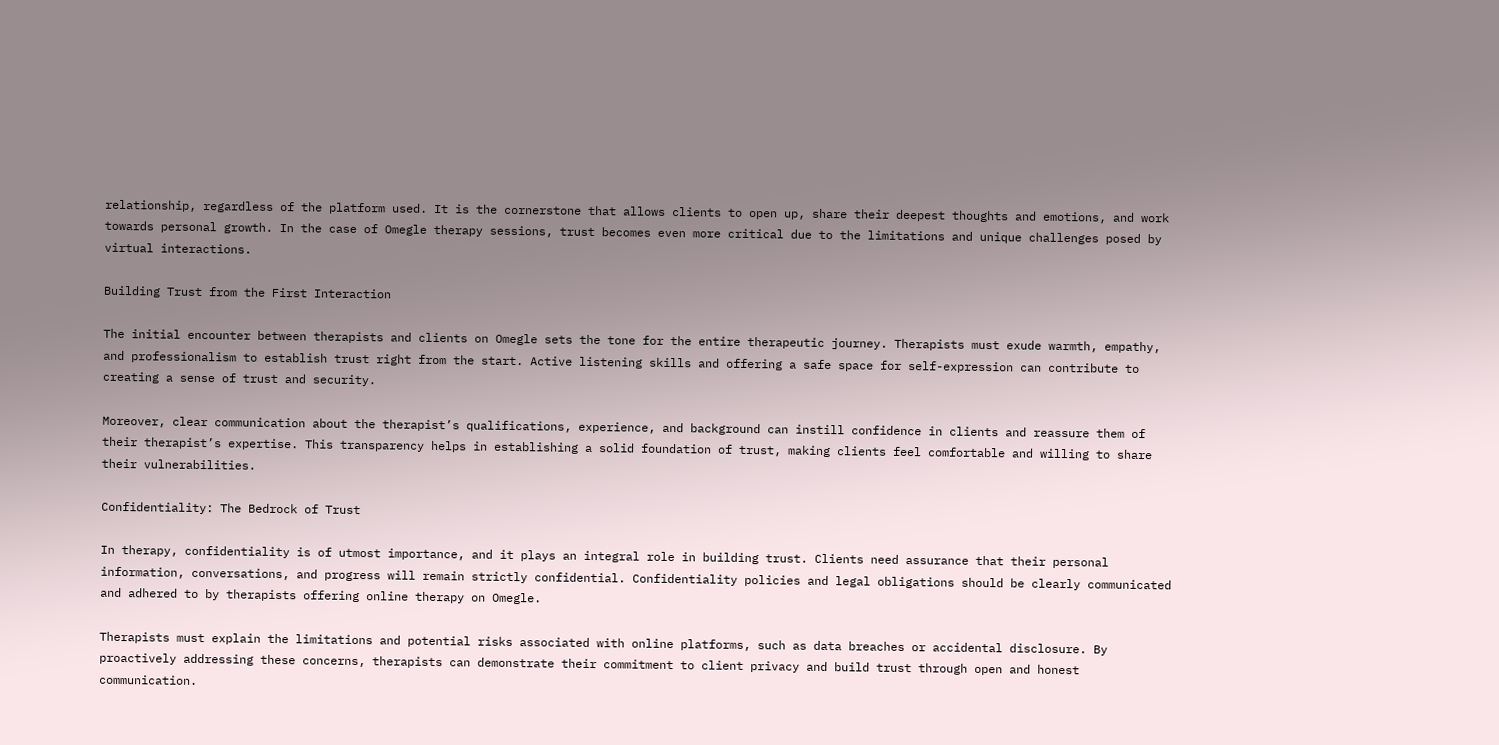relationship, regardless of the platform used. It is the cornerstone that allows clients to open up, share their deepest thoughts and emotions, and work towards personal growth. In the case of Omegle therapy sessions, trust becomes even more critical due to the limitations and unique challenges posed by virtual interactions.

Building Trust from the First Interaction

The initial encounter between therapists and clients on Omegle sets the tone for the entire therapeutic journey. Therapists must exude warmth, empathy, and professionalism to establish trust right from the start. Active listening skills and offering a safe space for self-expression can contribute to creating a sense of trust and security.

Moreover, clear communication about the therapist’s qualifications, experience, and background can instill confidence in clients and reassure them of their therapist’s expertise. This transparency helps in establishing a solid foundation of trust, making clients feel comfortable and willing to share their vulnerabilities.

Confidentiality: The Bedrock of Trust

In therapy, confidentiality is of utmost importance, and it plays an integral role in building trust. Clients need assurance that their personal information, conversations, and progress will remain strictly confidential. Confidentiality policies and legal obligations should be clearly communicated and adhered to by therapists offering online therapy on Omegle.

Therapists must explain the limitations and potential risks associated with online platforms, such as data breaches or accidental disclosure. By proactively addressing these concerns, therapists can demonstrate their commitment to client privacy and build trust through open and honest communication.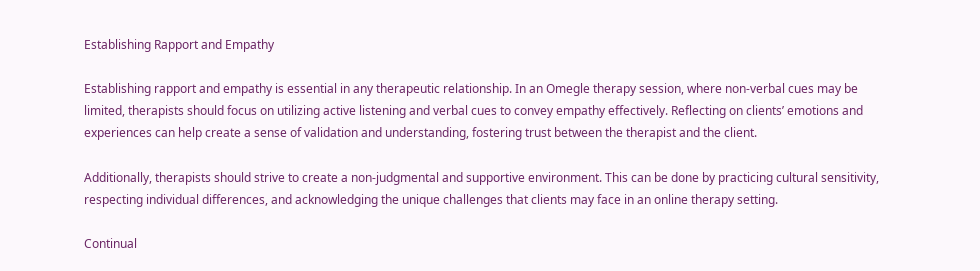Establishing Rapport and Empathy

Establishing rapport and empathy is essential in any therapeutic relationship. In an Omegle therapy session, where non-verbal cues may be limited, therapists should focus on utilizing active listening and verbal cues to convey empathy effectively. Reflecting on clients’ emotions and experiences can help create a sense of validation and understanding, fostering trust between the therapist and the client.

Additionally, therapists should strive to create a non-judgmental and supportive environment. This can be done by practicing cultural sensitivity, respecting individual differences, and acknowledging the unique challenges that clients may face in an online therapy setting.

Continual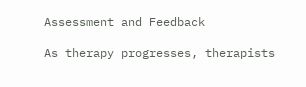Assessment and Feedback

As therapy progresses, therapists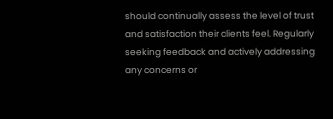should continually assess the level of trust and satisfaction their clients feel. Regularly seeking feedback and actively addressing any concerns or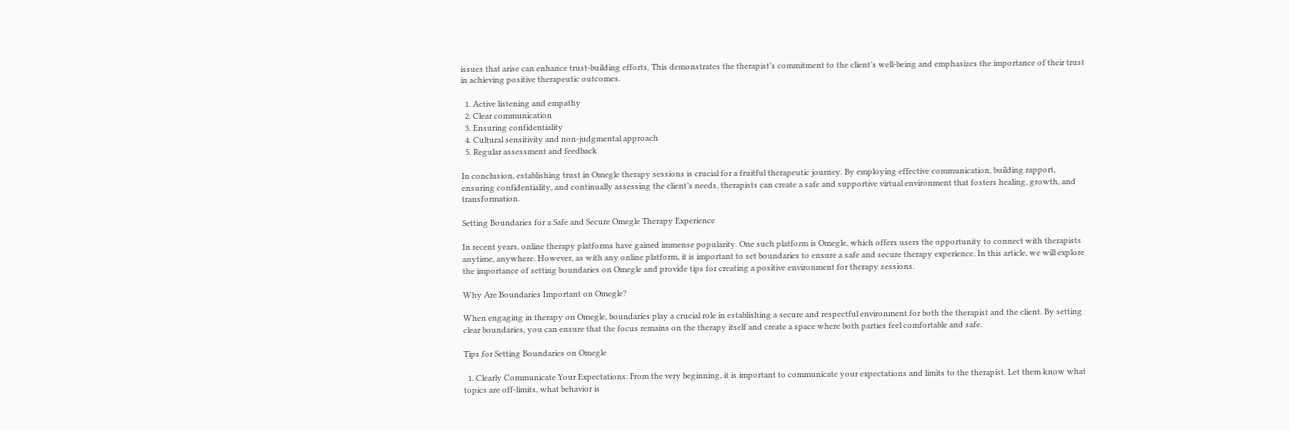issues that arise can enhance trust-building efforts. This demonstrates the therapist’s commitment to the client’s well-being and emphasizes the importance of their trust in achieving positive therapeutic outcomes.

  1. Active listening and empathy
  2. Clear communication
  3. Ensuring confidentiality
  4. Cultural sensitivity and non-judgmental approach
  5. Regular assessment and feedback

In conclusion, establishing trust in Omegle therapy sessions is crucial for a fruitful therapeutic journey. By employing effective communication, building rapport, ensuring confidentiality, and continually assessing the client’s needs, therapists can create a safe and supportive virtual environment that fosters healing, growth, and transformation.

Setting Boundaries for a Safe and Secure Omegle Therapy Experience

In recent years, online therapy platforms have gained immense popularity. One such platform is Omegle, which offers users the opportunity to connect with therapists anytime, anywhere. However, as with any online platform, it is important to set boundaries to ensure a safe and secure therapy experience. In this article, we will explore the importance of setting boundaries on Omegle and provide tips for creating a positive environment for therapy sessions.

Why Are Boundaries Important on Omegle?

When engaging in therapy on Omegle, boundaries play a crucial role in establishing a secure and respectful environment for both the therapist and the client. By setting clear boundaries, you can ensure that the focus remains on the therapy itself and create a space where both parties feel comfortable and safe.

Tips for Setting Boundaries on Omegle

  1. Clearly Communicate Your Expectations: From the very beginning, it is important to communicate your expectations and limits to the therapist. Let them know what topics are off-limits, what behavior is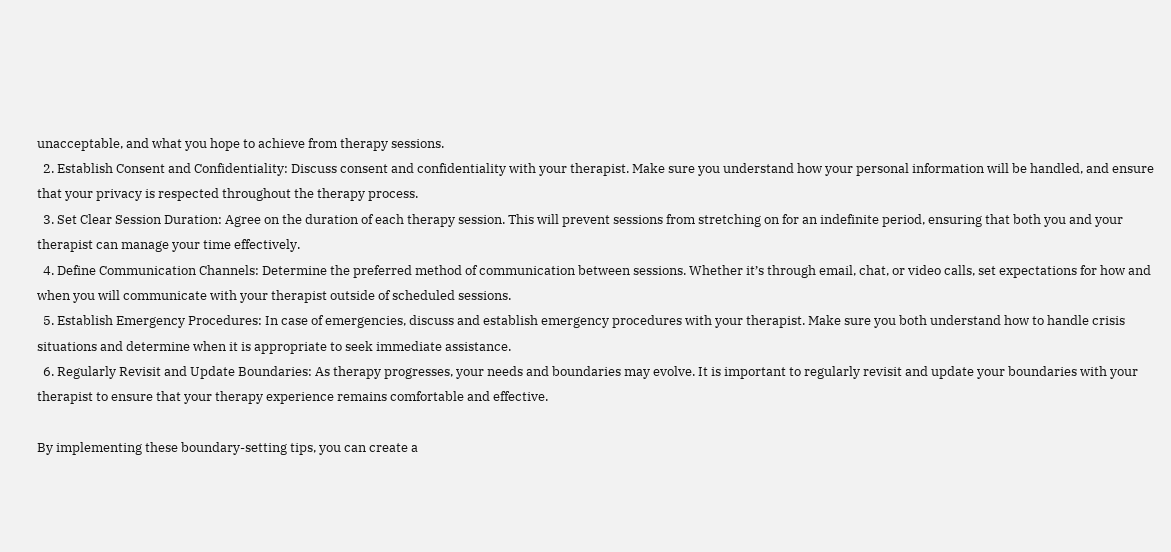unacceptable, and what you hope to achieve from therapy sessions.
  2. Establish Consent and Confidentiality: Discuss consent and confidentiality with your therapist. Make sure you understand how your personal information will be handled, and ensure that your privacy is respected throughout the therapy process.
  3. Set Clear Session Duration: Agree on the duration of each therapy session. This will prevent sessions from stretching on for an indefinite period, ensuring that both you and your therapist can manage your time effectively.
  4. Define Communication Channels: Determine the preferred method of communication between sessions. Whether it’s through email, chat, or video calls, set expectations for how and when you will communicate with your therapist outside of scheduled sessions.
  5. Establish Emergency Procedures: In case of emergencies, discuss and establish emergency procedures with your therapist. Make sure you both understand how to handle crisis situations and determine when it is appropriate to seek immediate assistance.
  6. Regularly Revisit and Update Boundaries: As therapy progresses, your needs and boundaries may evolve. It is important to regularly revisit and update your boundaries with your therapist to ensure that your therapy experience remains comfortable and effective.

By implementing these boundary-setting tips, you can create a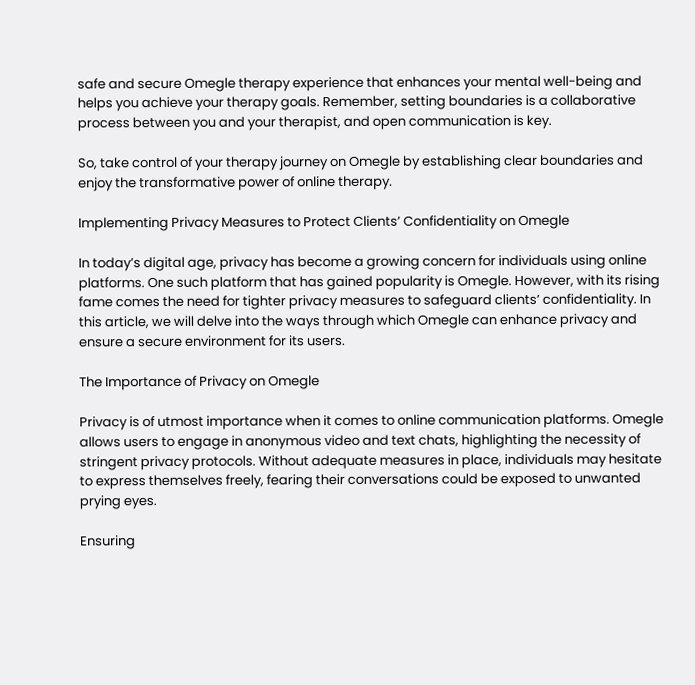safe and secure Omegle therapy experience that enhances your mental well-being and helps you achieve your therapy goals. Remember, setting boundaries is a collaborative process between you and your therapist, and open communication is key.

So, take control of your therapy journey on Omegle by establishing clear boundaries and enjoy the transformative power of online therapy.

Implementing Privacy Measures to Protect Clients’ Confidentiality on Omegle

In today’s digital age, privacy has become a growing concern for individuals using online platforms. One such platform that has gained popularity is Omegle. However, with its rising fame comes the need for tighter privacy measures to safeguard clients’ confidentiality. In this article, we will delve into the ways through which Omegle can enhance privacy and ensure a secure environment for its users.

The Importance of Privacy on Omegle

Privacy is of utmost importance when it comes to online communication platforms. Omegle allows users to engage in anonymous video and text chats, highlighting the necessity of stringent privacy protocols. Without adequate measures in place, individuals may hesitate to express themselves freely, fearing their conversations could be exposed to unwanted prying eyes.

Ensuring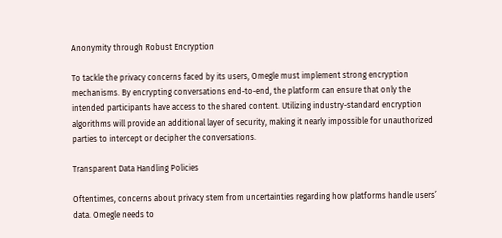Anonymity through Robust Encryption

To tackle the privacy concerns faced by its users, Omegle must implement strong encryption mechanisms. By encrypting conversations end-to-end, the platform can ensure that only the intended participants have access to the shared content. Utilizing industry-standard encryption algorithms will provide an additional layer of security, making it nearly impossible for unauthorized parties to intercept or decipher the conversations.

Transparent Data Handling Policies

Oftentimes, concerns about privacy stem from uncertainties regarding how platforms handle users’ data. Omegle needs to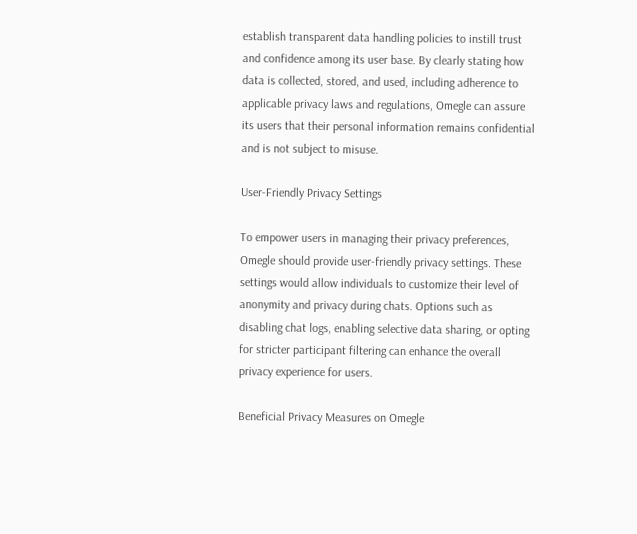establish transparent data handling policies to instill trust and confidence among its user base. By clearly stating how data is collected, stored, and used, including adherence to applicable privacy laws and regulations, Omegle can assure its users that their personal information remains confidential and is not subject to misuse.

User-Friendly Privacy Settings

To empower users in managing their privacy preferences, Omegle should provide user-friendly privacy settings. These settings would allow individuals to customize their level of anonymity and privacy during chats. Options such as disabling chat logs, enabling selective data sharing, or opting for stricter participant filtering can enhance the overall privacy experience for users.

Beneficial Privacy Measures on Omegle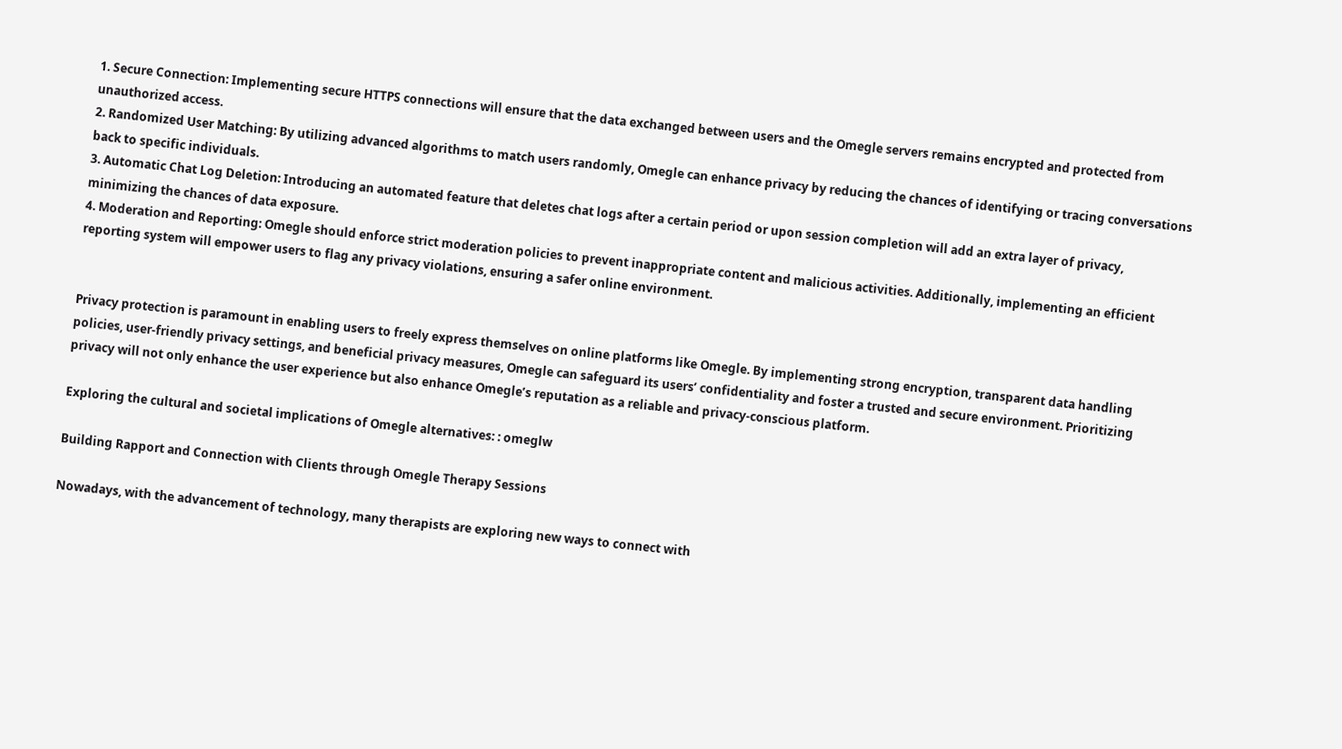1. Secure Connection: Implementing secure HTTPS connections will ensure that the data exchanged between users and the Omegle servers remains encrypted and protected from unauthorized access.
2. Randomized User Matching: By utilizing advanced algorithms to match users randomly, Omegle can enhance privacy by reducing the chances of identifying or tracing conversations back to specific individuals.
3. Automatic Chat Log Deletion: Introducing an automated feature that deletes chat logs after a certain period or upon session completion will add an extra layer of privacy, minimizing the chances of data exposure.
4. Moderation and Reporting: Omegle should enforce strict moderation policies to prevent inappropriate content and malicious activities. Additionally, implementing an efficient reporting system will empower users to flag any privacy violations, ensuring a safer online environment.


Privacy protection is paramount in enabling users to freely express themselves on online platforms like Omegle. By implementing strong encryption, transparent data handling policies, user-friendly privacy settings, and beneficial privacy measures, Omegle can safeguard its users’ confidentiality and foster a trusted and secure environment. Prioritizing privacy will not only enhance the user experience but also enhance Omegle’s reputation as a reliable and privacy-conscious platform.

Exploring the cultural and societal implications of Omegle alternatives: : omeglw

Building Rapport and Connection with Clients through Omegle Therapy Sessions

Nowadays, with the advancement of technology, many therapists are exploring new ways to connect with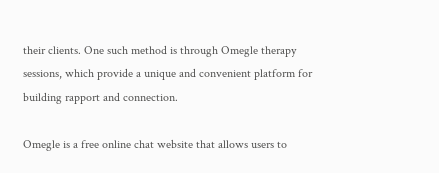their clients. One such method is through Omegle therapy sessions, which provide a unique and convenient platform for building rapport and connection.

Omegle is a free online chat website that allows users to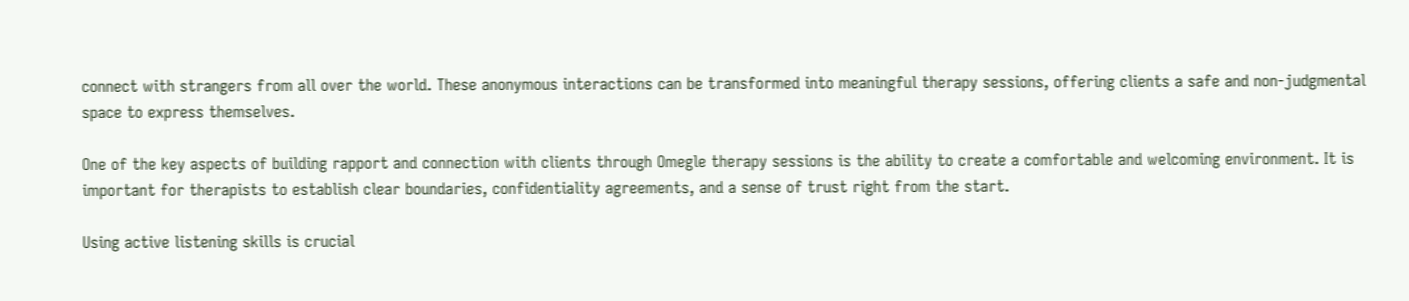connect with strangers from all over the world. These anonymous interactions can be transformed into meaningful therapy sessions, offering clients a safe and non-judgmental space to express themselves.

One of the key aspects of building rapport and connection with clients through Omegle therapy sessions is the ability to create a comfortable and welcoming environment. It is important for therapists to establish clear boundaries, confidentiality agreements, and a sense of trust right from the start.

Using active listening skills is crucial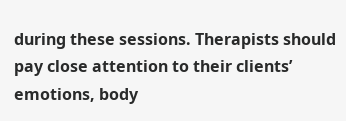during these sessions. Therapists should pay close attention to their clients’ emotions, body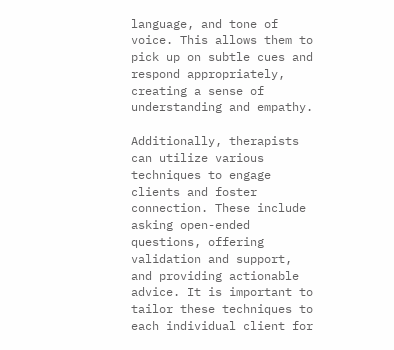language, and tone of voice. This allows them to pick up on subtle cues and respond appropriately, creating a sense of understanding and empathy.

Additionally, therapists can utilize various techniques to engage clients and foster connection. These include asking open-ended questions, offering validation and support, and providing actionable advice. It is important to tailor these techniques to each individual client for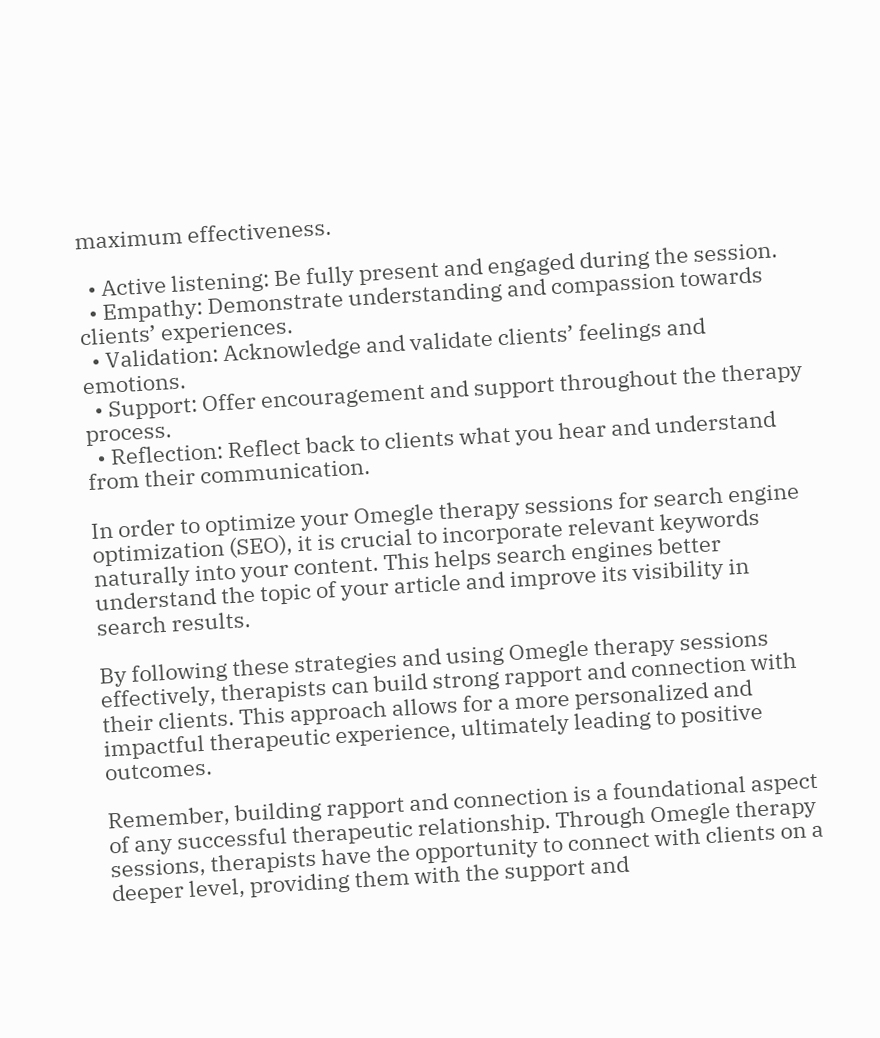maximum effectiveness.

  • Active listening: Be fully present and engaged during the session.
  • Empathy: Demonstrate understanding and compassion towards clients’ experiences.
  • Validation: Acknowledge and validate clients’ feelings and emotions.
  • Support: Offer encouragement and support throughout the therapy process.
  • Reflection: Reflect back to clients what you hear and understand from their communication.

In order to optimize your Omegle therapy sessions for search engine optimization (SEO), it is crucial to incorporate relevant keywords naturally into your content. This helps search engines better understand the topic of your article and improve its visibility in search results.

By following these strategies and using Omegle therapy sessions effectively, therapists can build strong rapport and connection with their clients. This approach allows for a more personalized and impactful therapeutic experience, ultimately leading to positive outcomes.

Remember, building rapport and connection is a foundational aspect of any successful therapeutic relationship. Through Omegle therapy sessions, therapists have the opportunity to connect with clients on a deeper level, providing them with the support and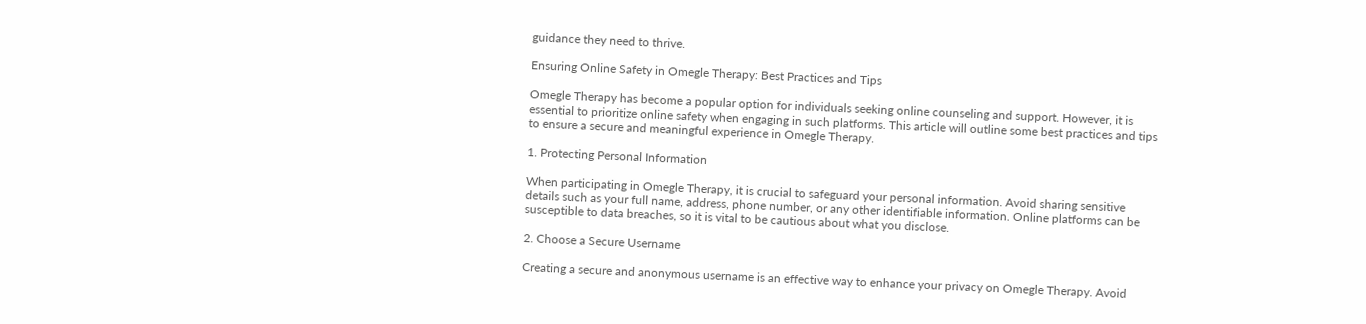guidance they need to thrive.

Ensuring Online Safety in Omegle Therapy: Best Practices and Tips

Omegle Therapy has become a popular option for individuals seeking online counseling and support. However, it is essential to prioritize online safety when engaging in such platforms. This article will outline some best practices and tips to ensure a secure and meaningful experience in Omegle Therapy.

1. Protecting Personal Information

When participating in Omegle Therapy, it is crucial to safeguard your personal information. Avoid sharing sensitive details such as your full name, address, phone number, or any other identifiable information. Online platforms can be susceptible to data breaches, so it is vital to be cautious about what you disclose.

2. Choose a Secure Username

Creating a secure and anonymous username is an effective way to enhance your privacy on Omegle Therapy. Avoid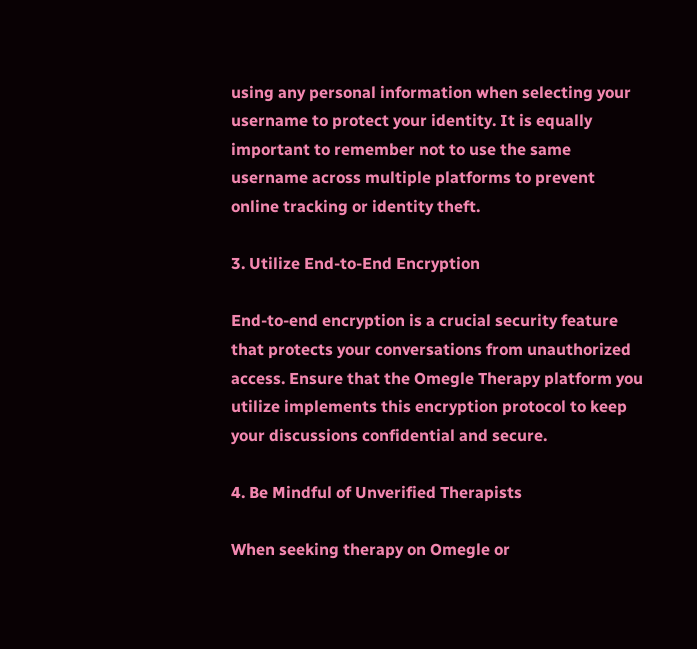using any personal information when selecting your username to protect your identity. It is equally important to remember not to use the same username across multiple platforms to prevent online tracking or identity theft.

3. Utilize End-to-End Encryption

End-to-end encryption is a crucial security feature that protects your conversations from unauthorized access. Ensure that the Omegle Therapy platform you utilize implements this encryption protocol to keep your discussions confidential and secure.

4. Be Mindful of Unverified Therapists

When seeking therapy on Omegle or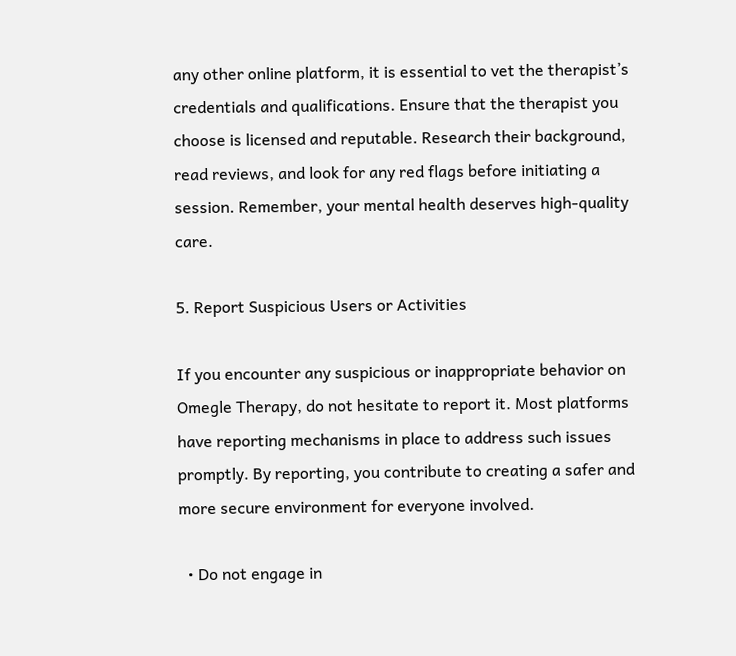any other online platform, it is essential to vet the therapist’s credentials and qualifications. Ensure that the therapist you choose is licensed and reputable. Research their background, read reviews, and look for any red flags before initiating a session. Remember, your mental health deserves high-quality care.

5. Report Suspicious Users or Activities

If you encounter any suspicious or inappropriate behavior on Omegle Therapy, do not hesitate to report it. Most platforms have reporting mechanisms in place to address such issues promptly. By reporting, you contribute to creating a safer and more secure environment for everyone involved.

  • Do not engage in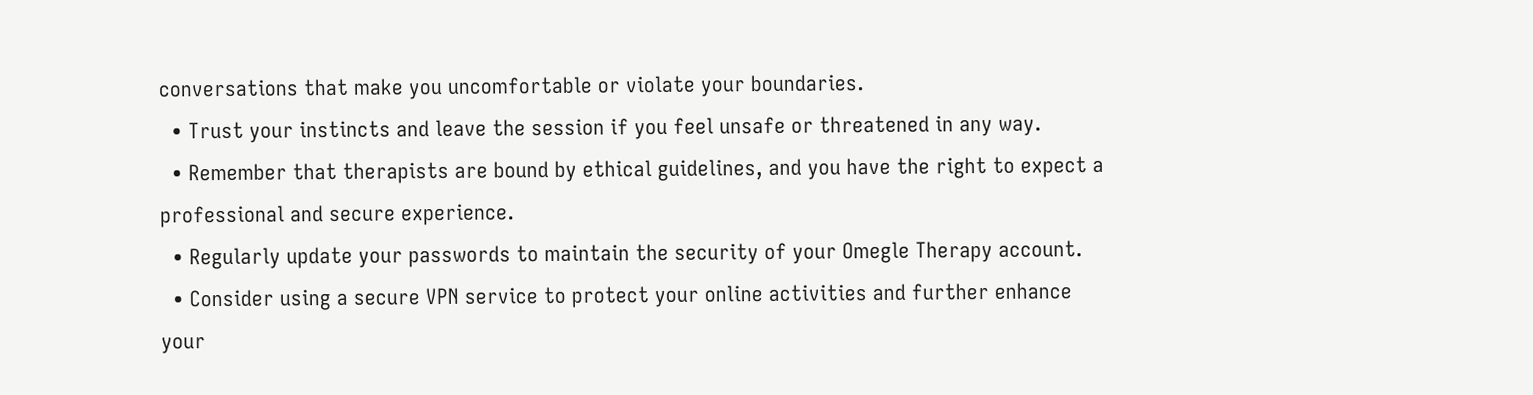conversations that make you uncomfortable or violate your boundaries.
  • Trust your instincts and leave the session if you feel unsafe or threatened in any way.
  • Remember that therapists are bound by ethical guidelines, and you have the right to expect a professional and secure experience.
  • Regularly update your passwords to maintain the security of your Omegle Therapy account.
  • Consider using a secure VPN service to protect your online activities and further enhance your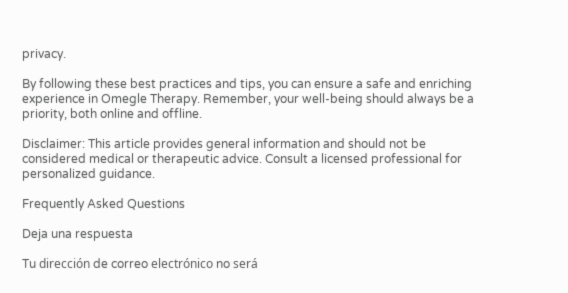privacy.

By following these best practices and tips, you can ensure a safe and enriching experience in Omegle Therapy. Remember, your well-being should always be a priority, both online and offline.

Disclaimer: This article provides general information and should not be considered medical or therapeutic advice. Consult a licensed professional for personalized guidance.

Frequently Asked Questions

Deja una respuesta

Tu dirección de correo electrónico no será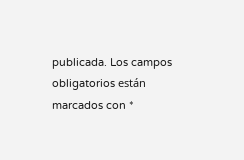publicada. Los campos obligatorios están marcados con *